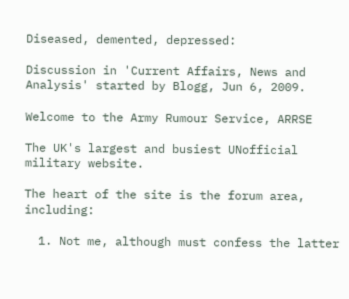Diseased, demented, depressed:

Discussion in 'Current Affairs, News and Analysis' started by Blogg, Jun 6, 2009.

Welcome to the Army Rumour Service, ARRSE

The UK's largest and busiest UNofficial military website.

The heart of the site is the forum area, including:

  1. Not me, although must confess the latter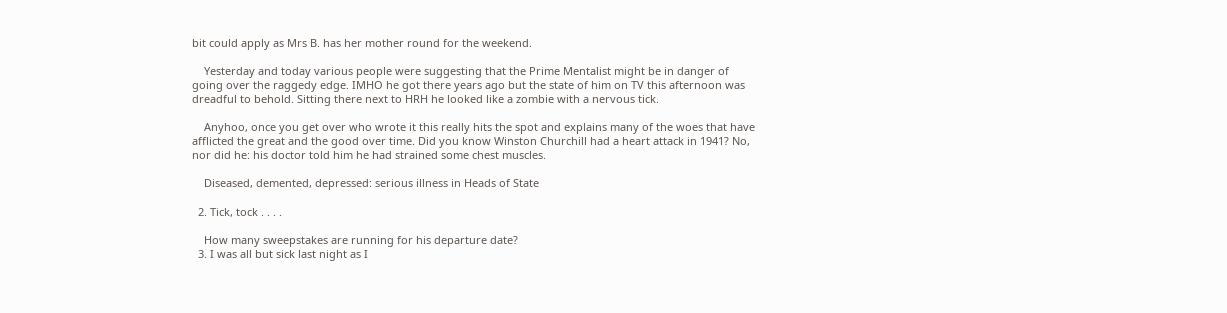bit could apply as Mrs B. has her mother round for the weekend.

    Yesterday and today various people were suggesting that the Prime Mentalist might be in danger of going over the raggedy edge. IMHO he got there years ago but the state of him on TV this afternoon was dreadful to behold. Sitting there next to HRH he looked like a zombie with a nervous tick.

    Anyhoo, once you get over who wrote it this really hits the spot and explains many of the woes that have afflicted the great and the good over time. Did you know Winston Churchill had a heart attack in 1941? No, nor did he: his doctor told him he had strained some chest muscles.

    Diseased, demented, depressed: serious illness in Heads of State

  2. Tick, tock . . . .

    How many sweepstakes are running for his departure date?
  3. I was all but sick last night as I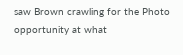saw Brown crawling for the Photo opportunity at what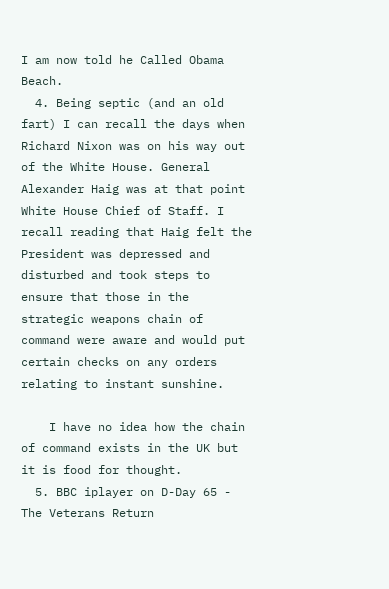I am now told he Called Obama Beach.
  4. Being septic (and an old fart) I can recall the days when Richard Nixon was on his way out of the White House. General Alexander Haig was at that point White House Chief of Staff. I recall reading that Haig felt the President was depressed and disturbed and took steps to ensure that those in the strategic weapons chain of command were aware and would put certain checks on any orders relating to instant sunshine.

    I have no idea how the chain of command exists in the UK but it is food for thought.
  5. BBC iplayer on D-Day 65 - The Veterans Return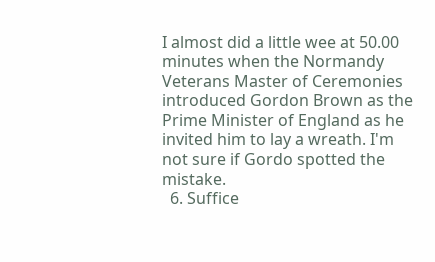I almost did a little wee at 50.00 minutes when the Normandy Veterans Master of Ceremonies introduced Gordon Brown as the Prime Minister of England as he invited him to lay a wreath. I'm not sure if Gordo spotted the mistake.
  6. Suffice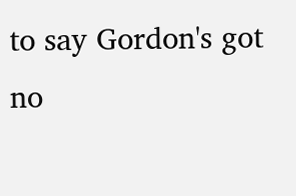to say Gordon's got no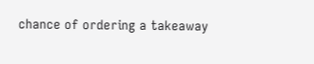chance of ordering a takeaway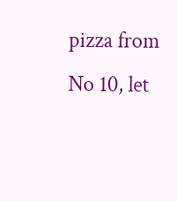pizza from No 10, let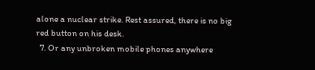alone a nuclear strike. Rest assured, there is no big red button on his desk.
  7. Or any unbroken mobile phones anywhere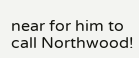near for him to call Northwood!